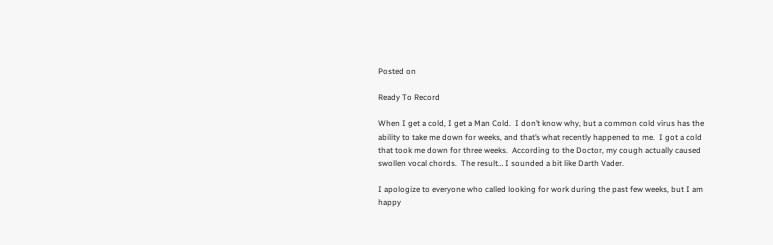Posted on

Ready To Record

When I get a cold, I get a Man Cold.  I don’t know why, but a common cold virus has the ability to take me down for weeks, and that’s what recently happened to me.  I got a cold that took me down for three weeks.  According to the Doctor, my cough actually caused swollen vocal chords.  The result… I sounded a bit like Darth Vader.

I apologize to everyone who called looking for work during the past few weeks, but I am happy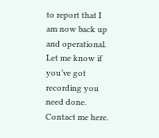to report that I am now back up and operational.  Let me know if you’ve got recording you need done.  Contact me here.